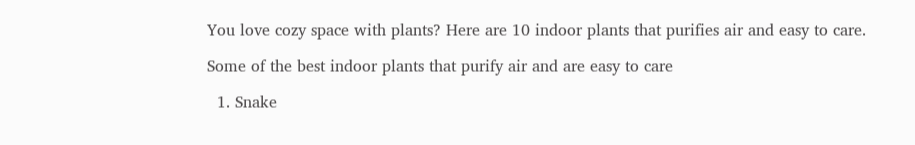You love cozy space with plants? Here are 10 indoor plants that purifies air and easy to care.

Some of the best indoor plants that purify air and are easy to care

  1. Snake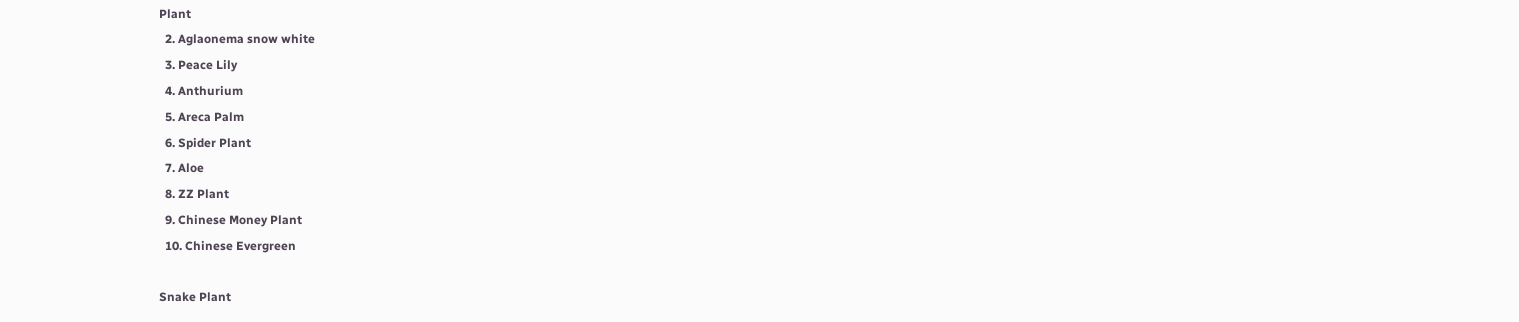Plant
  2. Aglaonema snow white
  3. Peace Lily
  4. Anthurium
  5. Areca Palm
  6. Spider Plant
  7. Aloe
  8. ZZ Plant
  9. Chinese Money Plant
  10. Chinese Evergreen

Snake Plant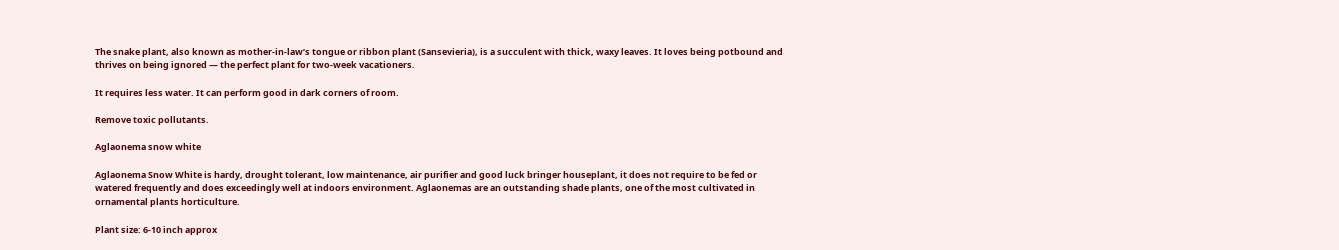The snake plant, also known as mother-in-law’s tongue or ribbon plant (Sansevieria), is a succulent with thick, waxy leaves. It loves being potbound and thrives on being ignored — the perfect plant for two-week vacationers.

It requires less water. It can perform good in dark corners of room.

Remove toxic pollutants.

Aglaonema snow white

Aglaonema Snow White is hardy, drought tolerant, low maintenance, air purifier and good luck bringer houseplant, it does not require to be fed or watered frequently and does exceedingly well at indoors environment. Aglaonemas are an outstanding shade plants, one of the most cultivated in ornamental plants horticulture.

Plant size: 6-10 inch approx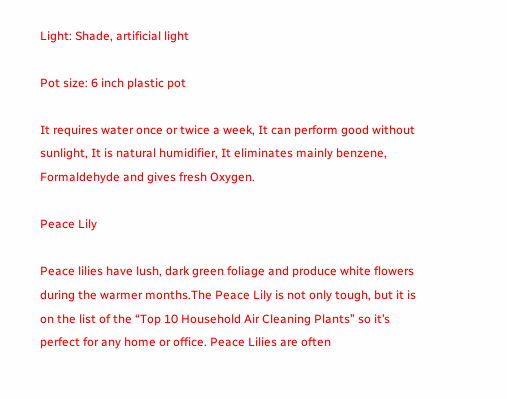Light: Shade, artificial light

Pot size: 6 inch plastic pot

It requires water once or twice a week, It can perform good without sunlight, It is natural humidifier, It eliminates mainly benzene, Formaldehyde and gives fresh Oxygen.

Peace Lily

Peace lilies have lush, dark green foliage and produce white flowers during the warmer months.The Peace Lily is not only tough, but it is on the list of the “Top 10 Household Air Cleaning Plants” so it’s perfect for any home or office. Peace Lilies are often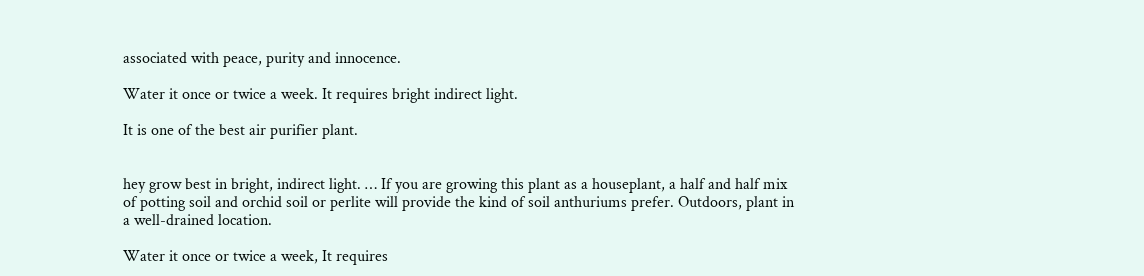associated with peace, purity and innocence.

Water it once or twice a week. It requires bright indirect light.

It is one of the best air purifier plant.


hey grow best in bright, indirect light. … If you are growing this plant as a houseplant, a half and half mix of potting soil and orchid soil or perlite will provide the kind of soil anthuriums prefer. Outdoors, plant in a well-drained location.

Water it once or twice a week, It requires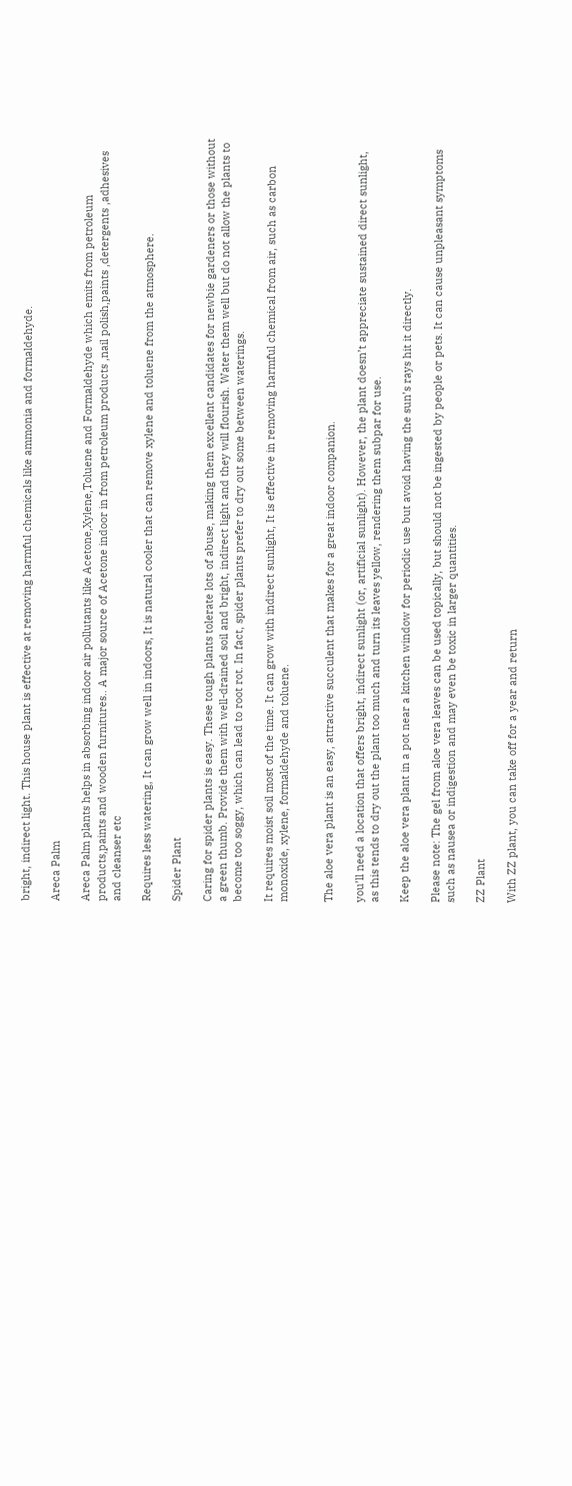bright, indirect light. This house plant is effective at removing harmful chemicals like ammonia and formaldehyde.

Areca Palm

Areca Palm plants helps in absorbing indoor air pollutants like Acetone,Xylene,Toluene and Formaldehyde which emits from petroleum products,paints and wooden furnitures.. A major source of Acetone indoor in from petroleum products ,nail polish,paints ,detergents ,adhesives and cleanser etc

Requires less watering, It can grow well in indoors, It is natural cooler that can remove xylene and toluene from the atmosphere.

Spider Plant

Caring for spider plants is easy. These tough plants tolerate lots of abuse, making them excellent candidates for newbie gardeners or those without a green thumb. Provide them with well-drained soil and bright, indirect light and they will flourish. Water them well but do not allow the plants to become too soggy, which can lead to root rot. In fact, spider plants prefer to dry out some between waterings.

It requires moist soil most of the time. It can grow with indirect sunlight, It is effective in removing harmful chemical from air, such as carbon monoxide, xylene, formaldehyde and toluene.


The aloe vera plant is an easy, attractive succulent that makes for a great indoor companion.

you’ll need a location that offers bright, indirect sunlight (or, artificial sunlight). However, the plant doesn’t appreciate sustained direct sunlight, as this tends to dry out the plant too much and turn its leaves yellow, rendering them subpar for use.

Keep the aloe vera plant in a pot near a kitchen window for periodic use but avoid having the sun’s rays hit it directly.

Please note: The gel from aloe vera leaves can be used topically, but should not be ingested by people or pets. It can cause unpleasant symptoms such as nausea or indigestion and may even be toxic in larger quantities.

ZZ Plant

With ZZ plant, you can take off for a year and return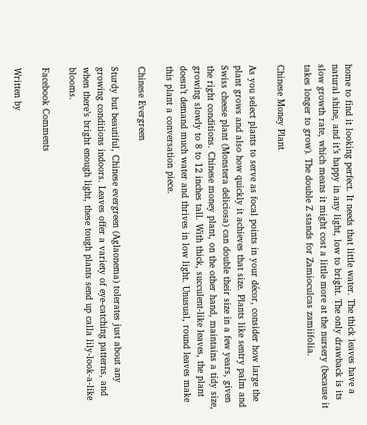home to find it looking perfect. It needs that little water. The thick leaves have a natural shine, and it’s happy in any light, low to bright. The only drawback is its slow growth rate, which means it might cost a little more at the nursery (because it takes longer to grow). The double Z stands for Zamioculcas zamiifolia.

Chinese Money Plant

As you select plants to serve as focal points in your décor, consider how large the plant grows and also how quickly it achieves that size. Plants like sentry palm and Swiss cheese plant (Monstera deliciosa) can double their size in a few years, given the right conditions. Chinese money plant, on the other hand, maintains a tidy size, growing slowly to 8 to 12 inches tall. With thick, succulent-like leaves, the plant doesn’t demand much water and thrives in low light. Unusual, round leaves make this plant a conversation piece.

Chinese Evergreen

Sturdy but beautiful, Chinese evergreen (Aglaonema) tolerates just about any growing conditions indoors. Leaves offer a variety of eye-catching patterns, and when there’s bright enough light, these tough plants send up calla lily-look-a-like blooms.

Facebook Comments

Written by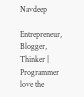Navdeep

Entrepreneur, Blogger,
Thinker | Programmer
love the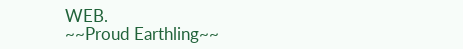WEB.
~~Proud Earthling~~